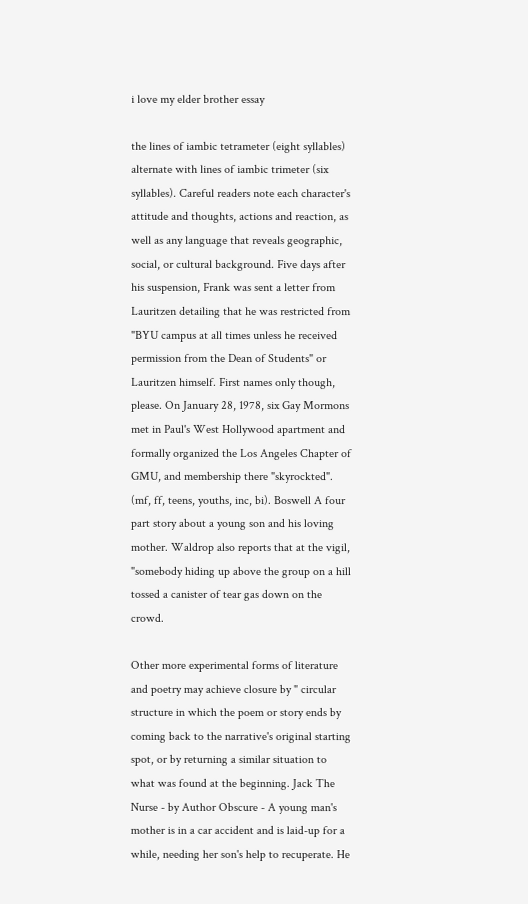i love my elder brother essay

the lines of iambic tetrameter (eight syllables) alternate with lines of iambic trimeter (six syllables). Careful readers note each character's attitude and thoughts, actions and reaction, as well as any language that reveals geographic, social, or cultural background. Five days after his suspension, Frank was sent a letter from Lauritzen detailing that he was restricted from "BYU campus at all times unless he received permission from the Dean of Students" or Lauritzen himself. First names only though, please. On January 28, 1978, six Gay Mormons met in Paul's West Hollywood apartment and formally organized the Los Angeles Chapter of GMU, and membership there "skyrockted". (mf, ff, teens, youths, inc, bi). Boswell A four part story about a young son and his loving mother. Waldrop also reports that at the vigil, "somebody hiding up above the group on a hill tossed a canister of tear gas down on the crowd.

Other more experimental forms of literature and poetry may achieve closure by " circular structure in which the poem or story ends by coming back to the narrative's original starting spot, or by returning a similar situation to what was found at the beginning. Jack The Nurse - by Author Obscure - A young man's mother is in a car accident and is laid-up for a while, needing her son's help to recuperate. He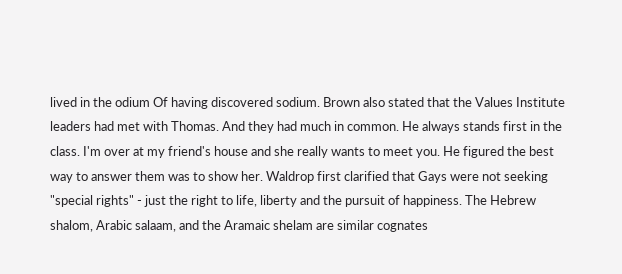lived in the odium Of having discovered sodium. Brown also stated that the Values Institute leaders had met with Thomas. And they had much in common. He always stands first in the class. I'm over at my friend's house and she really wants to meet you. He figured the best way to answer them was to show her. Waldrop first clarified that Gays were not seeking "special rights" - just the right to life, liberty and the pursuit of happiness. The Hebrew shalom, Arabic salaam, and the Aramaic shelam are similar cognates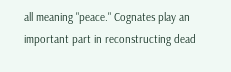all meaning "peace." Cognates play an important part in reconstructing dead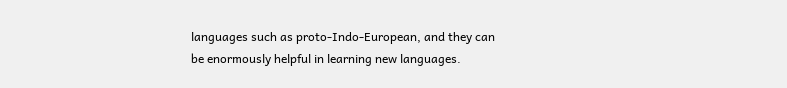languages such as proto-Indo-European, and they can be enormously helpful in learning new languages.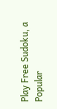Play Free Sudoku, a Popular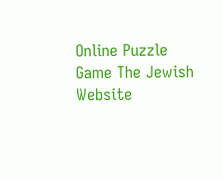Online Puzzle Game The Jewish Website